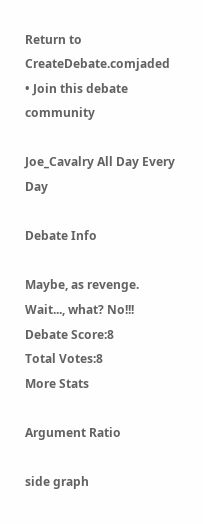Return to CreateDebate.comjaded • Join this debate community

Joe_Cavalry All Day Every Day

Debate Info

Maybe, as revenge. Wait..., what? No!!!
Debate Score:8
Total Votes:8
More Stats

Argument Ratio

side graph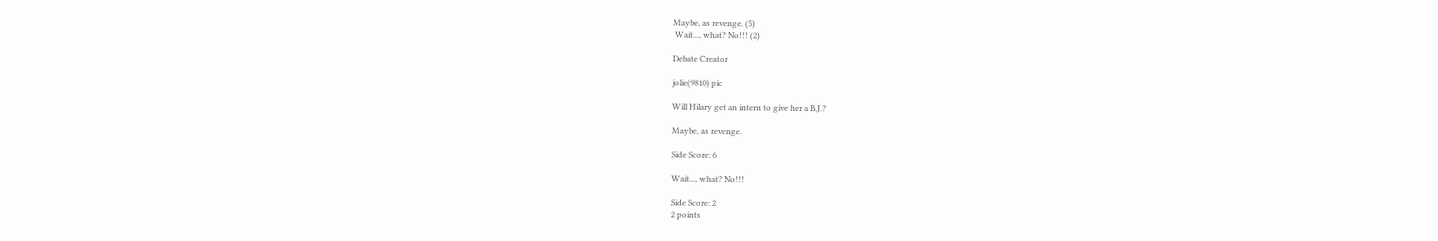Maybe, as revenge. (5)
 Wait..., what? No!!! (2)

Debate Creator

jolie(9810) pic

Will Hilary get an intern to give her a B.J.?

Maybe, as revenge.

Side Score: 6

Wait..., what? No!!!

Side Score: 2
2 points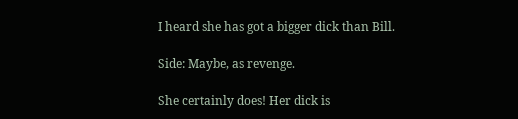I heard she has got a bigger dick than Bill.

Side: Maybe, as revenge.

She certainly does! Her dick is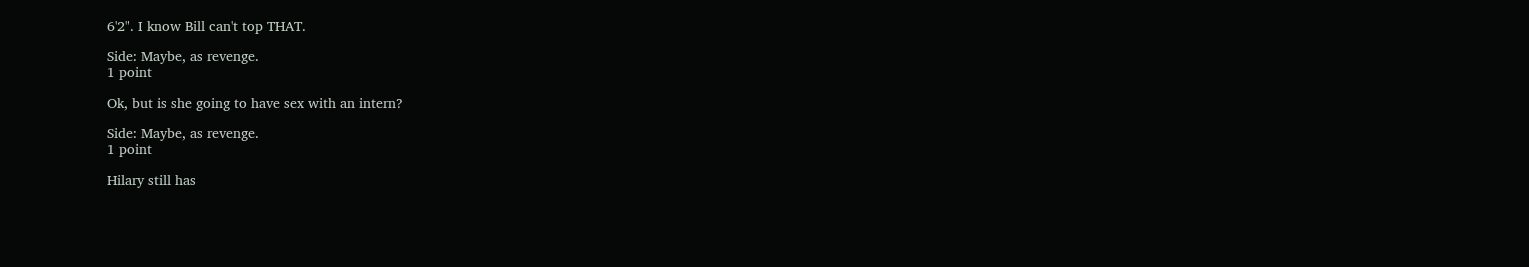6'2". I know Bill can't top THAT.

Side: Maybe, as revenge.
1 point

Ok, but is she going to have sex with an intern?

Side: Maybe, as revenge.
1 point

Hilary still has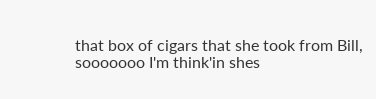that box of cigars that she took from Bill, sooooooo I'm think'in shes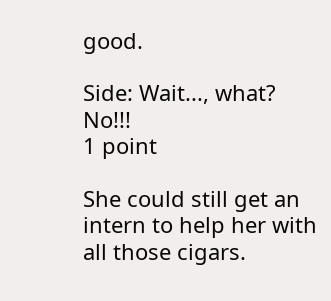good.

Side: Wait..., what? No!!!
1 point

She could still get an intern to help her with all those cigars.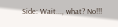Side: Wait..., what? No!!!